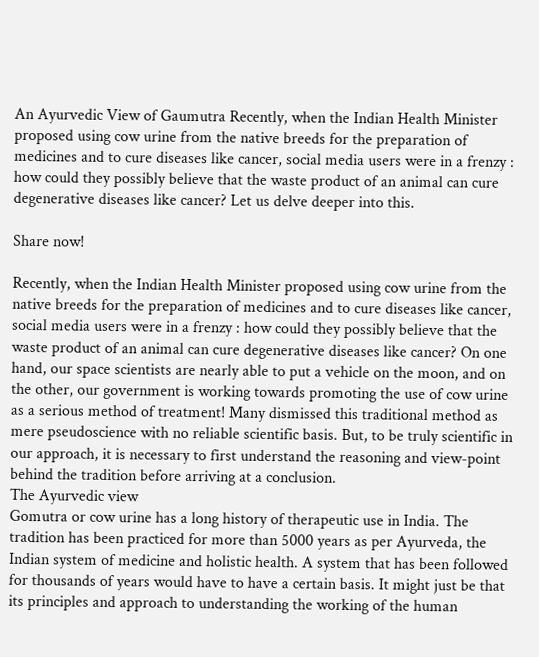An Ayurvedic View of Gaumutra Recently, when the Indian Health Minister proposed using cow urine from the native breeds for the preparation of medicines and to cure diseases like cancer, social media users were in a frenzy : how could they possibly believe that the waste product of an animal can cure degenerative diseases like cancer? Let us delve deeper into this.

Share now!

Recently, when the Indian Health Minister proposed using cow urine from the native breeds for the preparation of medicines and to cure diseases like cancer, social media users were in a frenzy : how could they possibly believe that the waste product of an animal can cure degenerative diseases like cancer? On one hand, our space scientists are nearly able to put a vehicle on the moon, and on the other, our government is working towards promoting the use of cow urine as a serious method of treatment! Many dismissed this traditional method as mere pseudoscience with no reliable scientific basis. But, to be truly scientific in our approach, it is necessary to first understand the reasoning and view-point behind the tradition before arriving at a conclusion.
The Ayurvedic view
Gomutra or cow urine has a long history of therapeutic use in India. The tradition has been practiced for more than 5000 years as per Ayurveda, the Indian system of medicine and holistic health. A system that has been followed for thousands of years would have to have a certain basis. It might just be that its principles and approach to understanding the working of the human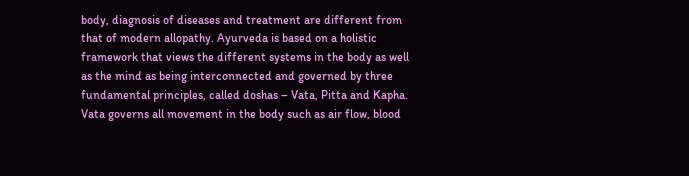body, diagnosis of diseases and treatment are different from that of modern allopathy. Ayurveda is based on a holistic framework that views the different systems in the body as well as the mind as being interconnected and governed by three fundamental principles, called doshas – Vata, Pitta and Kapha. Vata governs all movement in the body such as air flow, blood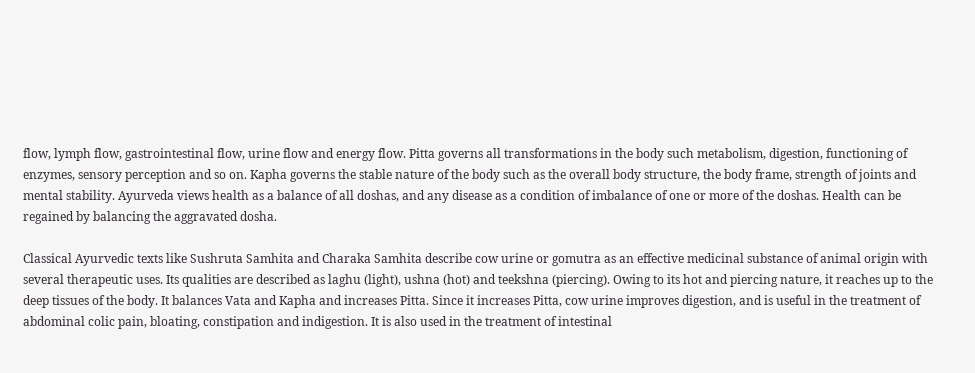flow, lymph flow, gastrointestinal flow, urine flow and energy flow. Pitta governs all transformations in the body such metabolism, digestion, functioning of enzymes, sensory perception and so on. Kapha governs the stable nature of the body such as the overall body structure, the body frame, strength of joints and mental stability. Ayurveda views health as a balance of all doshas, and any disease as a condition of imbalance of one or more of the doshas. Health can be regained by balancing the aggravated dosha.

Classical Ayurvedic texts like Sushruta Samhita and Charaka Samhita describe cow urine or gomutra as an effective medicinal substance of animal origin with several therapeutic uses. Its qualities are described as laghu (light), ushna (hot) and teekshna (piercing). Owing to its hot and piercing nature, it reaches up to the deep tissues of the body. It balances Vata and Kapha and increases Pitta. Since it increases Pitta, cow urine improves digestion, and is useful in the treatment of abdominal colic pain, bloating, constipation and indigestion. It is also used in the treatment of intestinal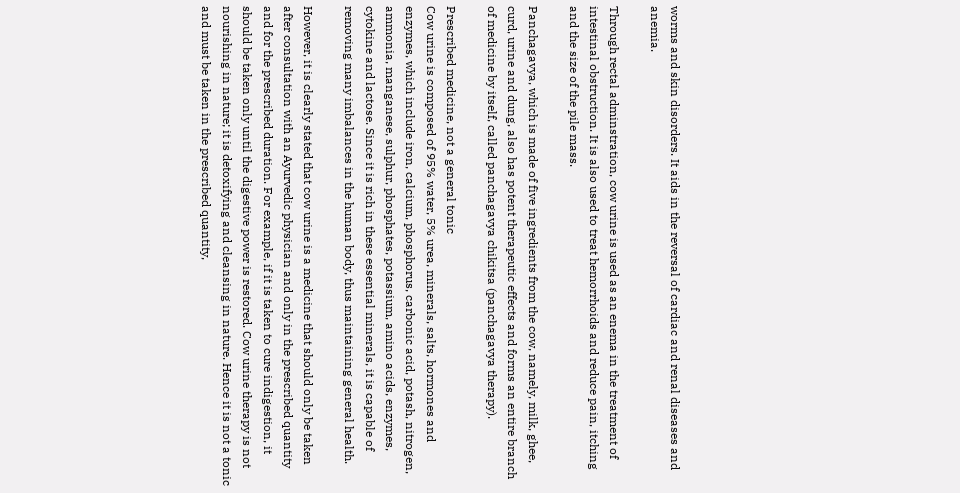worms and skin disorders. It aids in the reversal of cardiac and renal diseases and anemia.

Through rectal adminstration, cow urine is used as an enema in the treatment of intestinal obstruction. It is also used to treat hemorrhoids and reduce pain, itching and the size of the pile mass.

Panchagavya, which is made of five ingredients from the cow, namely, milk, ghee, curd, urine and dung, also has potent therapeutic effects and forms an entire branch of medicine by itself, called panchagavya chikitsa (panchagavya therapy).

Prescribed medicine, not a general tonic
Cow urine is composed of 95% water, 5% urea, minerals, salts, hormones and enzymes, which include iron, calcium, phosphorus, carbonic acid, potash, nitrogen, ammonia, manganese, sulphur, phosphates, potassium, amino acids, enzymes, cytokine and lactose. Since it is rich in these essential minerals, it is capable of removing many imbalances in the human body, thus maintaining general health.

However, it is clearly stated that cow urine is a medicine that should only be taken after consultation with an Ayurvedic physician and only in the prescribed quantity and for the prescribed duration. For example, if it is taken to cure indigestion, it should be taken only until the digestive power is restored. Cow urine therapy is not nourishing in nature; it is detoxifying and cleansing in nature. Hence it is not a tonic and must be taken in the prescribed quantity,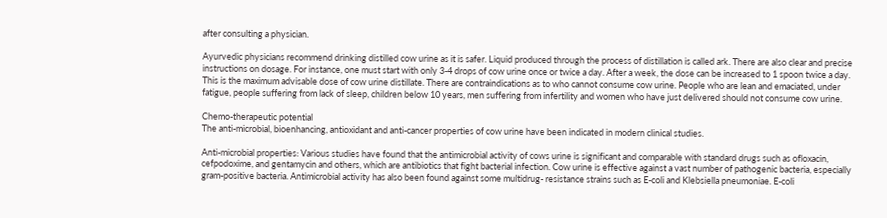after consulting a physician.

Ayurvedic physicians recommend drinking distilled cow urine as it is safer. Liquid produced through the process of distillation is called ark. There are also clear and precise instructions on dosage. For instance, one must start with only 3-4 drops of cow urine once or twice a day. After a week, the dose can be increased to 1 spoon twice a day. This is the maximum advisable dose of cow urine distillate. There are contraindications as to who cannot consume cow urine. People who are lean and emaciated, under fatigue, people suffering from lack of sleep, children below 10 years, men suffering from infertility and women who have just delivered should not consume cow urine.

Chemo-therapeutic potential
The anti-microbial, bioenhancing, antioxidant and anti-cancer properties of cow urine have been indicated in modern clinical studies.

Anti-microbial properties: Various studies have found that the antimicrobial activity of cows urine is significant and comparable with standard drugs such as ofloxacin, cefpodoxime, and gentamycin and others, which are antibiotics that fight bacterial infection. Cow urine is effective against a vast number of pathogenic bacteria, especially gram-positive bacteria. Antimicrobial activity has also been found against some multidrug- resistance strains such as E-coli and Klebsiella pneumoniae. E-coli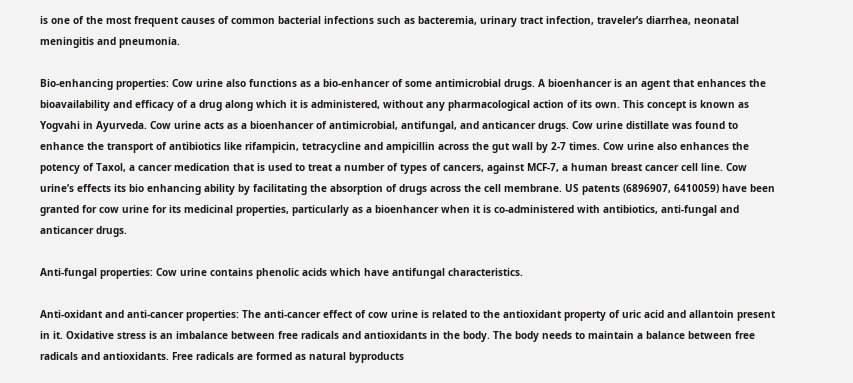is one of the most frequent causes of common bacterial infections such as bacteremia, urinary tract infection, traveler’s diarrhea, neonatal meningitis and pneumonia.

Bio-enhancing properties: Cow urine also functions as a bio-enhancer of some antimicrobial drugs. A bioenhancer is an agent that enhances the bioavailability and efficacy of a drug along which it is administered, without any pharmacological action of its own. This concept is known as Yogvahi in Ayurveda. Cow urine acts as a bioenhancer of antimicrobial, antifungal, and anticancer drugs. Cow urine distillate was found to enhance the transport of antibiotics like rifampicin, tetracycline and ampicillin across the gut wall by 2-7 times. Cow urine also enhances the potency of Taxol, a cancer medication that is used to treat a number of types of cancers, against MCF-7, a human breast cancer cell line. Cow urine’s effects its bio enhancing ability by facilitating the absorption of drugs across the cell membrane. US patents (6896907, 6410059) have been granted for cow urine for its medicinal properties, particularly as a bioenhancer when it is co-administered with antibiotics, anti-fungal and anticancer drugs.

Anti-fungal properties: Cow urine contains phenolic acids which have antifungal characteristics.

Anti-oxidant and anti-cancer properties: The anti-cancer effect of cow urine is related to the antioxidant property of uric acid and allantoin present in it. Oxidative stress is an imbalance between free radicals and antioxidants in the body. The body needs to maintain a balance between free radicals and antioxidants. Free radicals are formed as natural byproducts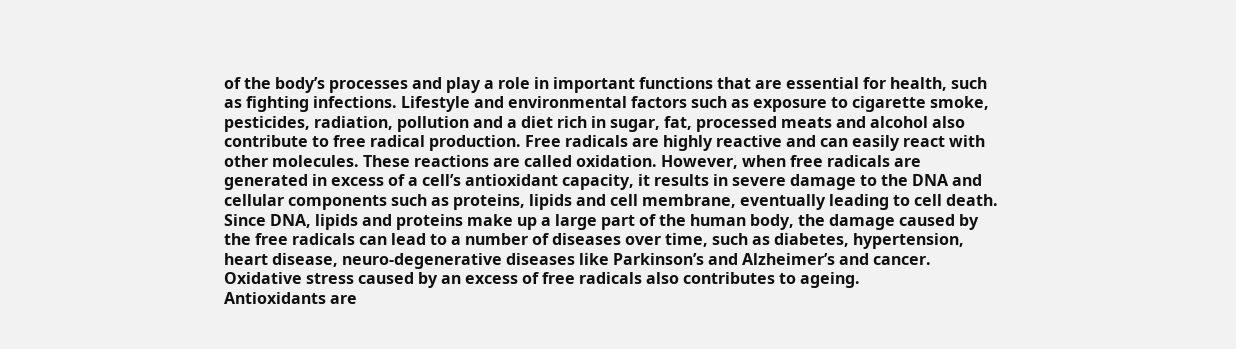of the body’s processes and play a role in important functions that are essential for health, such as fighting infections. Lifestyle and environmental factors such as exposure to cigarette smoke, pesticides, radiation, pollution and a diet rich in sugar, fat, processed meats and alcohol also contribute to free radical production. Free radicals are highly reactive and can easily react with other molecules. These reactions are called oxidation. However, when free radicals are generated in excess of a cell’s antioxidant capacity, it results in severe damage to the DNA and cellular components such as proteins, lipids and cell membrane, eventually leading to cell death. Since DNA, lipids and proteins make up a large part of the human body, the damage caused by the free radicals can lead to a number of diseases over time, such as diabetes, hypertension, heart disease, neuro-degenerative diseases like Parkinson’s and Alzheimer’s and cancer. Oxidative stress caused by an excess of free radicals also contributes to ageing.
Antioxidants are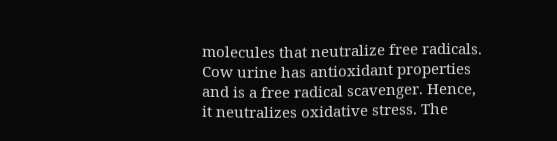molecules that neutralize free radicals. Cow urine has antioxidant properties and is a free radical scavenger. Hence, it neutralizes oxidative stress. The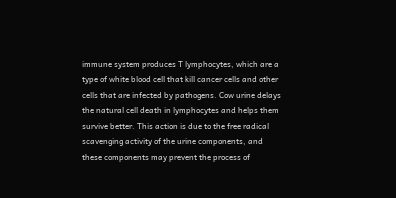immune system produces T lymphocytes, which are a type of white blood cell that kill cancer cells and other cells that are infected by pathogens. Cow urine delays the natural cell death in lymphocytes and helps them survive better. This action is due to the free radical scavenging activity of the urine components, and these components may prevent the process of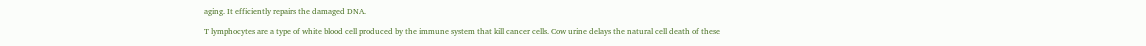aging. It efficiently repairs the damaged DNA.

T lymphocytes are a type of white blood cell produced by the immune system that kill cancer cells. Cow urine delays the natural cell death of these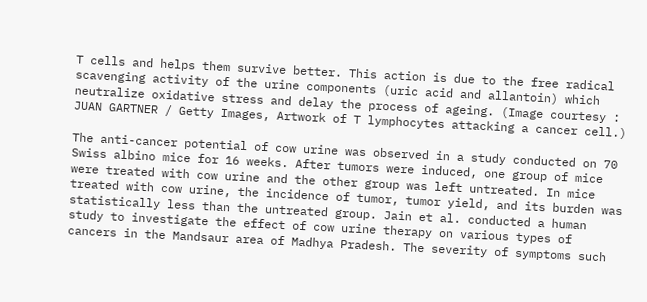T cells and helps them survive better. This action is due to the free radical scavenging activity of the urine components (uric acid and allantoin) which neutralize oxidative stress and delay the process of ageing. (Image courtesy : JUAN GARTNER / Getty Images, Artwork of T lymphocytes attacking a cancer cell.)

The anti-cancer potential of cow urine was observed in a study conducted on 70 Swiss albino mice for 16 weeks. After tumors were induced, one group of mice were treated with cow urine and the other group was left untreated. In mice treated with cow urine, the incidence of tumor, tumor yield, and its burden was statistically less than the untreated group. Jain et al. conducted a human study to investigate the effect of cow urine therapy on various types of cancers in the Mandsaur area of Madhya Pradesh. The severity of symptoms such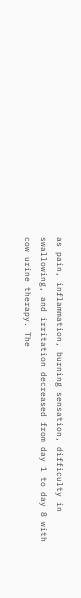as pain, inflammation, burning sensation, difficulty in swallowing, and irritation decreased from day 1 to day 8 with cow urine therapy. The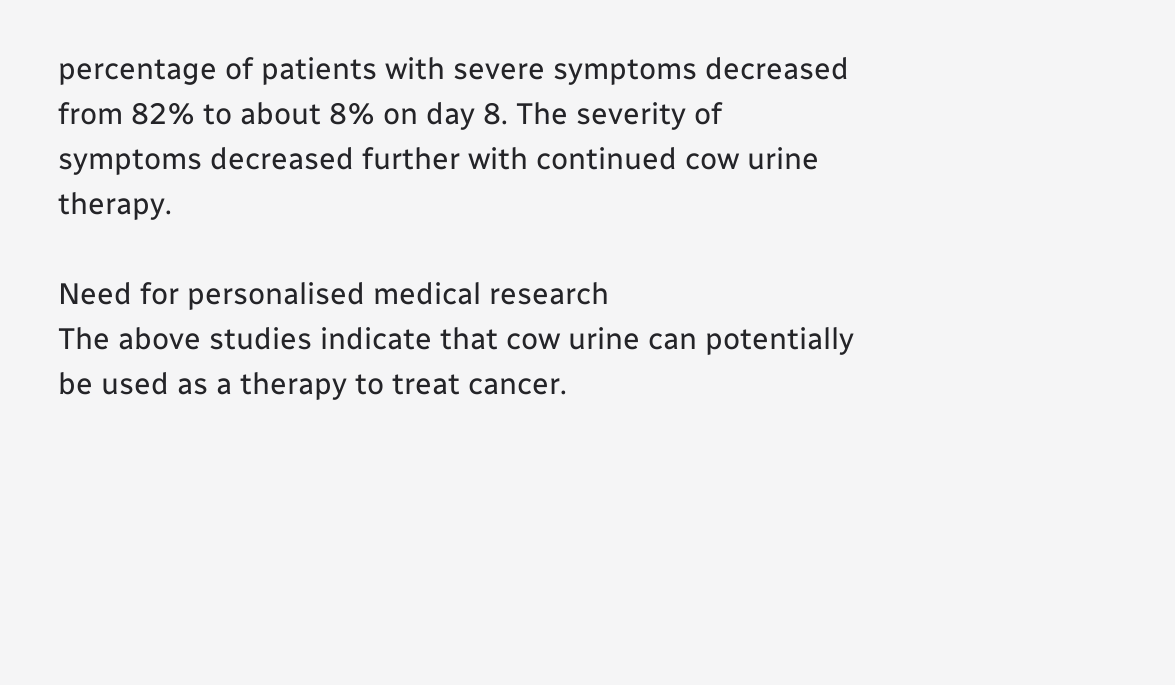percentage of patients with severe symptoms decreased from 82% to about 8% on day 8. The severity of symptoms decreased further with continued cow urine therapy.

Need for personalised medical research
The above studies indicate that cow urine can potentially be used as a therapy to treat cancer.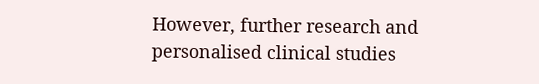However, further research and personalised clinical studies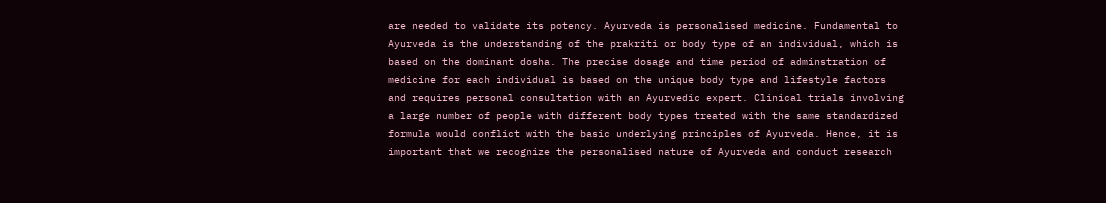are needed to validate its potency. Ayurveda is personalised medicine. Fundamental to Ayurveda is the understanding of the prakriti or body type of an individual, which is based on the dominant dosha. The precise dosage and time period of adminstration of medicine for each individual is based on the unique body type and lifestyle factors and requires personal consultation with an Ayurvedic expert. Clinical trials involving a large number of people with different body types treated with the same standardized formula would conflict with the basic underlying principles of Ayurveda. Hence, it is important that we recognize the personalised nature of Ayurveda and conduct research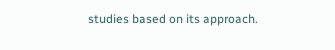studies based on its approach.